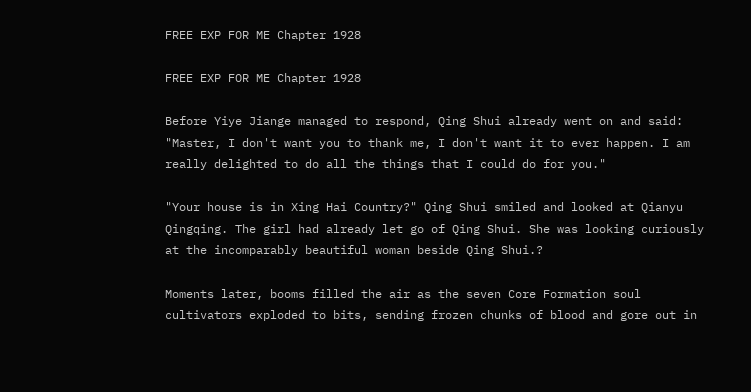FREE EXP FOR ME Chapter 1928

FREE EXP FOR ME Chapter 1928

Before Yiye Jiange managed to respond, Qing Shui already went on and said: "Master, I don't want you to thank me, I don't want it to ever happen. I am really delighted to do all the things that I could do for you."

"Your house is in Xing Hai Country?" Qing Shui smiled and looked at Qianyu Qingqing. The girl had already let go of Qing Shui. She was looking curiously at the incomparably beautiful woman beside Qing Shui.?

Moments later, booms filled the air as the seven Core Formation soul cultivators exploded to bits, sending frozen chunks of blood and gore out in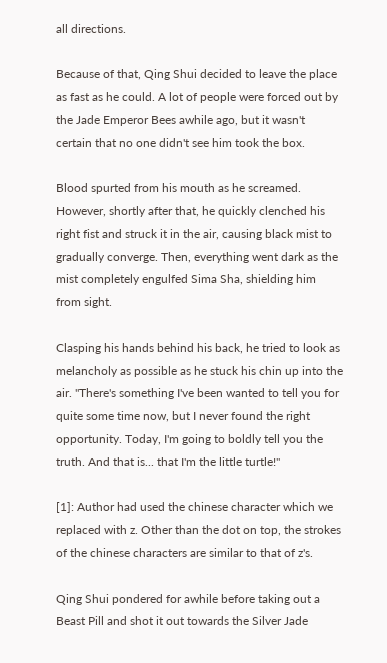all directions.

Because of that, Qing Shui decided to leave the place as fast as he could. A lot of people were forced out by the Jade Emperor Bees awhile ago, but it wasn't certain that no one didn't see him took the box.

Blood spurted from his mouth as he screamed. However, shortly after that, he quickly clenched his right fist and struck it in the air, causing black mist to gradually converge. Then, everything went dark as the mist completely engulfed Sima Sha, shielding him from sight.

Clasping his hands behind his back, he tried to look as melancholy as possible as he stuck his chin up into the air. "There's something I've been wanted to tell you for quite some time now, but I never found the right opportunity. Today, I'm going to boldly tell you the truth. And that is... that I'm the little turtle!"

[1]: Author had used the chinese character which we replaced with z. Other than the dot on top, the strokes of the chinese characters are similar to that of z's.

Qing Shui pondered for awhile before taking out a Beast Pill and shot it out towards the Silver Jade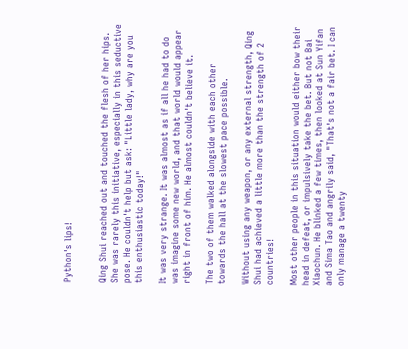Python's lips!


Qing Shui reached out and touched the flesh of her hips. She was rarely this initiative, especially in this seductive pose. He couldn't help but ask: "Little lady, why are you this enthusiastic today!"

It was very strange. It was almost as if all he had to do was imagine some new world, and that world would appear right in front of him. He almost couldn't believe it.

The two of them walked alongside with each other towards the hall at the slowest pace possible.

Without using any weapon, or any external strength, Qing Shui had achieved a little more than the strength of 2 countries!

Most other people in this situation would either bow their head in defeat, or impulsively take the bet. But not Bai Xiaochun. He blinked a few times, then looked at Sun Yifan and Sima Tao and angrily said, "That's not a fair bet. I can only manage a twenty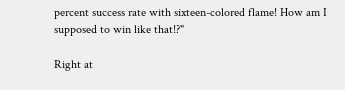percent success rate with sixteen-colored flame! How am I supposed to win like that!?"

Right at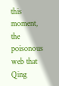this moment, the poisonous web that Qing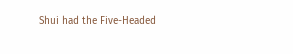Shui had the Five-Headed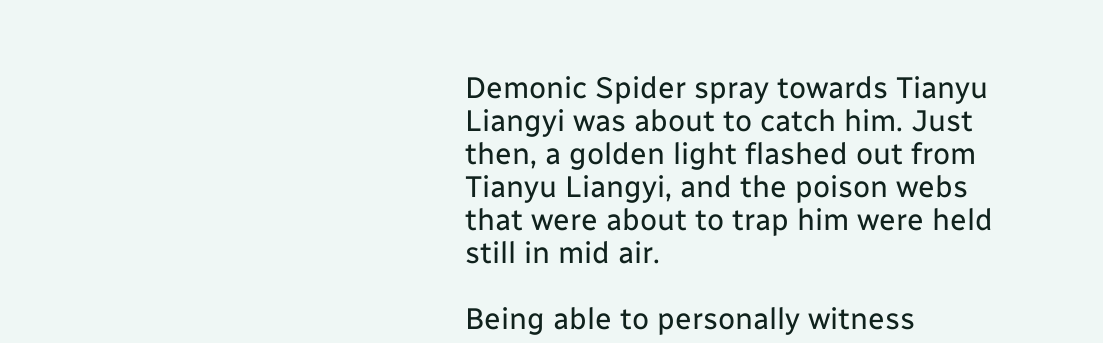Demonic Spider spray towards Tianyu Liangyi was about to catch him. Just then, a golden light flashed out from Tianyu Liangyi, and the poison webs that were about to trap him were held still in mid air.

Being able to personally witness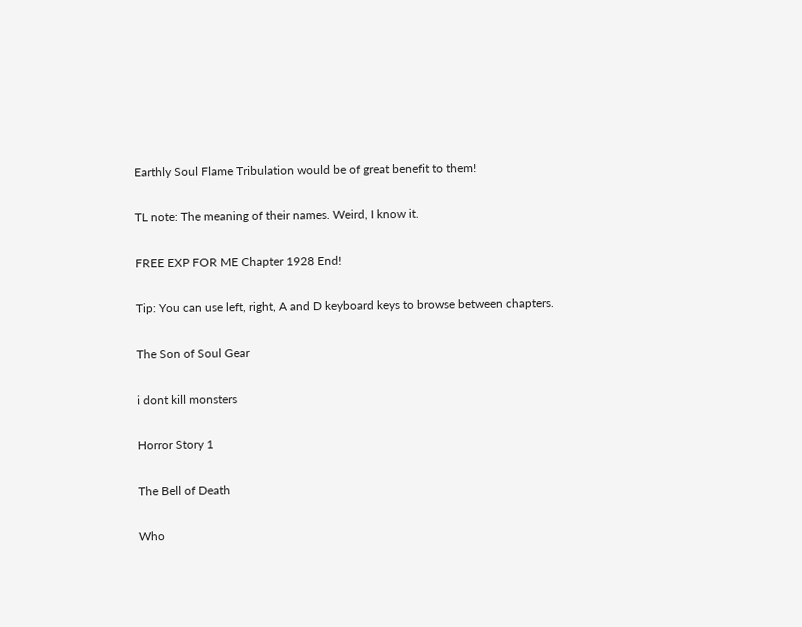Earthly Soul Flame Tribulation would be of great benefit to them!

TL note: The meaning of their names. Weird, I know it.

FREE EXP FOR ME Chapter 1928 End!

Tip: You can use left, right, A and D keyboard keys to browse between chapters.

The Son of Soul Gear

i dont kill monsters

Horror Story 1

The Bell of Death

Who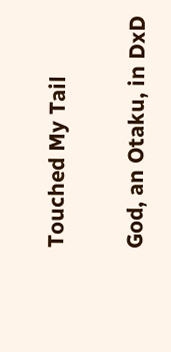Touched My Tail

God, an Otaku, in DxD